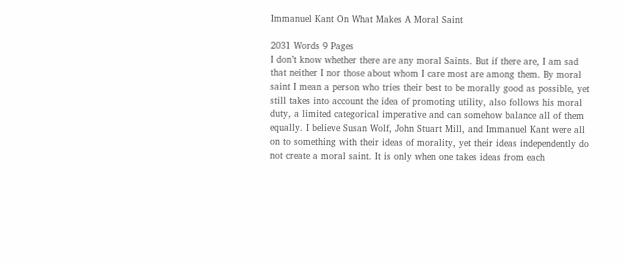Immanuel Kant On What Makes A Moral Saint

2031 Words 9 Pages
I don’t know whether there are any moral Saints. But if there are, I am sad that neither I nor those about whom I care most are among them. By moral saint I mean a person who tries their best to be morally good as possible, yet still takes into account the idea of promoting utility, also follows his moral duty, a limited categorical imperative and can somehow balance all of them equally. I believe Susan Wolf, John Stuart Mill, and Immanuel Kant were all on to something with their ideas of morality, yet their ideas independently do not create a moral saint. It is only when one takes ideas from each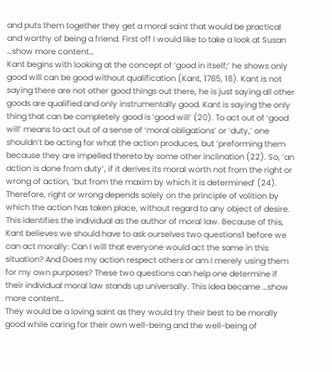and puts them together they get a moral saint that would be practical and worthy of being a friend. First off I would like to take a look at Susan …show more content…
Kant begins with looking at the concept of ‘good in itself;’ he shows only good will can be good without qualification (Kant, 1785, 18). Kant is not saying there are not other good things out there, he is just saying all other goods are qualified and only instrumentally good. Kant is saying the only thing that can be completely good is ‘good will’ (20). To act out of ‘good will’ means to act out of a sense of ‘moral obligations’ or ‘duty,’ one shouldn’t be acting for what the action produces, but ‘preforming them because they are impelled thereto by some other inclination (22). So, ‘an action is done from duty’, if it derives its moral worth not from the right or wrong of action, ‘but from the maxim by which it is determined’ (24). Therefore, right or wrong depends solely on the principle of volition by which the action has taken place, without regard to any object of desire. This identifies the individual as the author of moral law. Because of this, Kant believes we should have to ask ourselves two questions1 before we can act morally: Can I will that everyone would act the same in this situation? And Does my action respect others or am I merely using them for my own purposes? These two questions can help one determine if their individual moral law stands up universally. This idea became …show more content…
They would be a loving saint as they would try their best to be morally good while caring for their own well-being and the well-being of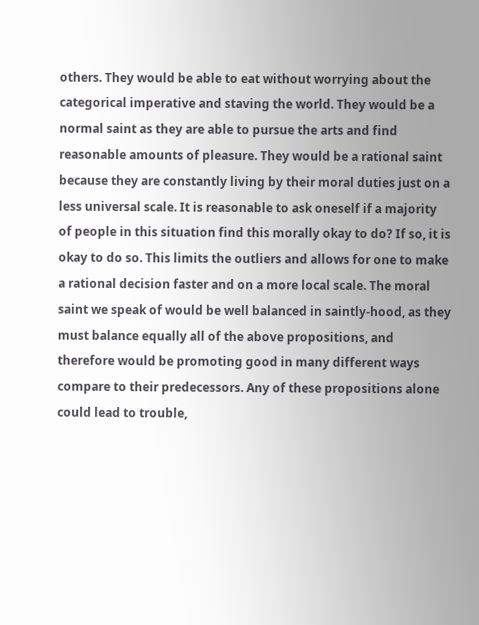others. They would be able to eat without worrying about the categorical imperative and staving the world. They would be a normal saint as they are able to pursue the arts and find reasonable amounts of pleasure. They would be a rational saint because they are constantly living by their moral duties just on a less universal scale. It is reasonable to ask oneself if a majority of people in this situation find this morally okay to do? If so, it is okay to do so. This limits the outliers and allows for one to make a rational decision faster and on a more local scale. The moral saint we speak of would be well balanced in saintly-hood, as they must balance equally all of the above propositions, and therefore would be promoting good in many different ways compare to their predecessors. Any of these propositions alone could lead to trouble,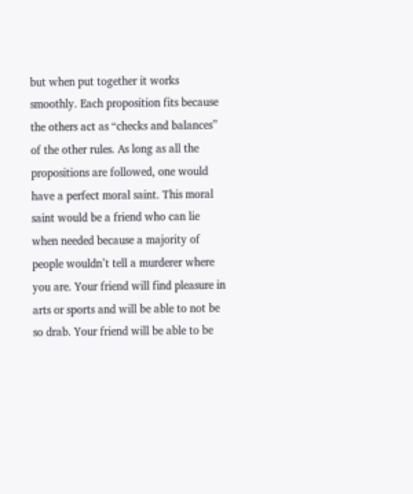but when put together it works smoothly. Each proposition fits because the others act as “checks and balances” of the other rules. As long as all the propositions are followed, one would have a perfect moral saint. This moral saint would be a friend who can lie when needed because a majority of people wouldn’t tell a murderer where you are. Your friend will find pleasure in arts or sports and will be able to not be so drab. Your friend will be able to be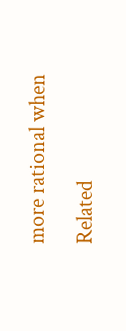more rational when

Related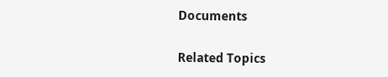Documents

Related Topics